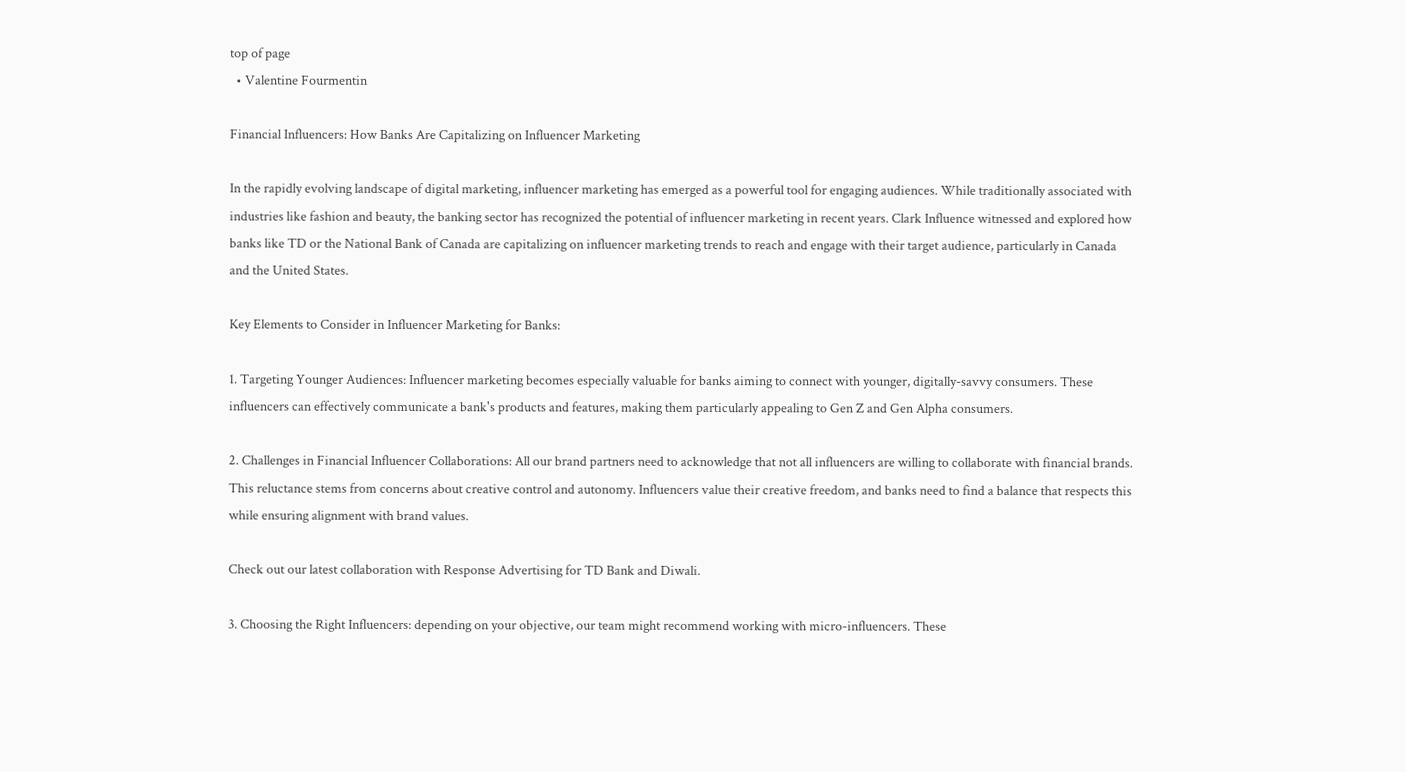top of page
  • Valentine Fourmentin

Financial Influencers: How Banks Are Capitalizing on Influencer Marketing

In the rapidly evolving landscape of digital marketing, influencer marketing has emerged as a powerful tool for engaging audiences. While traditionally associated with industries like fashion and beauty, the banking sector has recognized the potential of influencer marketing in recent years. Clark Influence witnessed and explored how banks like TD or the National Bank of Canada are capitalizing on influencer marketing trends to reach and engage with their target audience, particularly in Canada and the United States.

Key Elements to Consider in Influencer Marketing for Banks:

1. Targeting Younger Audiences: Influencer marketing becomes especially valuable for banks aiming to connect with younger, digitally-savvy consumers. These influencers can effectively communicate a bank's products and features, making them particularly appealing to Gen Z and Gen Alpha consumers.

2. Challenges in Financial Influencer Collaborations: All our brand partners need to acknowledge that not all influencers are willing to collaborate with financial brands. This reluctance stems from concerns about creative control and autonomy. Influencers value their creative freedom, and banks need to find a balance that respects this while ensuring alignment with brand values.

Check out our latest collaboration with Response Advertising for TD Bank and Diwali.

3. Choosing the Right Influencers: depending on your objective, our team might recommend working with micro-influencers. These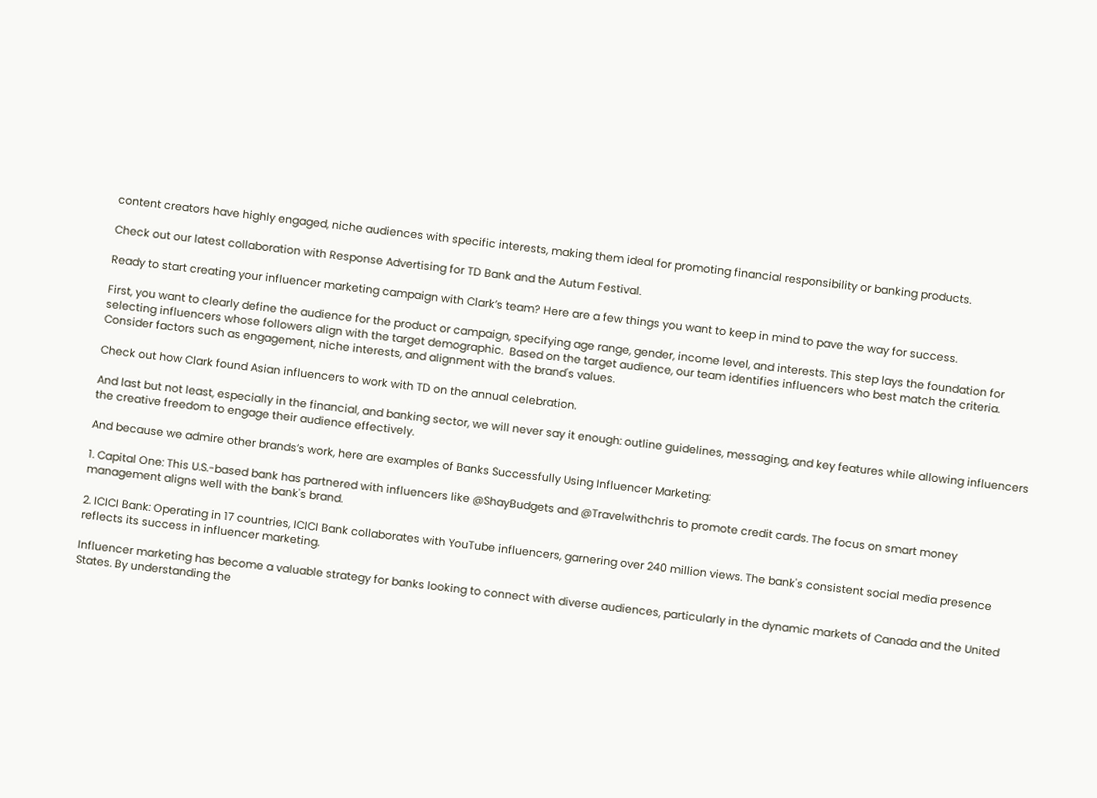content creators have highly engaged, niche audiences with specific interests, making them ideal for promoting financial responsibility or banking products.

Check out our latest collaboration with Response Advertising for TD Bank and the Autum Festival.

Ready to start creating your influencer marketing campaign with Clark’s team? Here are a few things you want to keep in mind to pave the way for success.

First, you want to clearly define the audience for the product or campaign, specifying age range, gender, income level, and interests. This step lays the foundation for selecting influencers whose followers align with the target demographic.  Based on the target audience, our team identifies influencers who best match the criteria. Consider factors such as engagement, niche interests, and alignment with the brand's values.

Check out how Clark found Asian influencers to work with TD on the annual celebration.

And last but not least, especially in the financial, and banking sector, we will never say it enough: outline guidelines, messaging, and key features while allowing influencers the creative freedom to engage their audience effectively.

And because we admire other brands’s work, here are examples of Banks Successfully Using Influencer Marketing:

1. Capital One: This U.S.-based bank has partnered with influencers like @ShayBudgets and @Travelwithchris to promote credit cards. The focus on smart money management aligns well with the bank's brand.

2. ICICI Bank: Operating in 17 countries, ICICI Bank collaborates with YouTube influencers, garnering over 240 million views. The bank's consistent social media presence reflects its success in influencer marketing.

Influencer marketing has become a valuable strategy for banks looking to connect with diverse audiences, particularly in the dynamic markets of Canada and the United States. By understanding the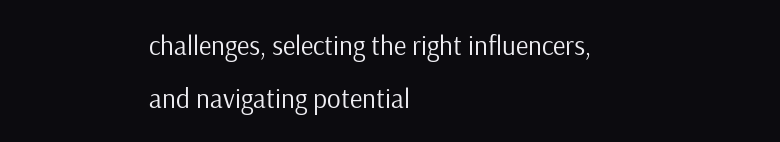challenges, selecting the right influencers, and navigating potential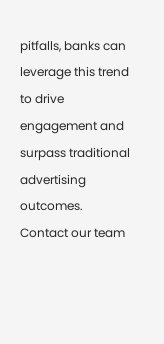pitfalls, banks can leverage this trend to drive engagement and surpass traditional advertising outcomes. Contact our team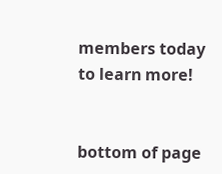members today to learn more!


bottom of page